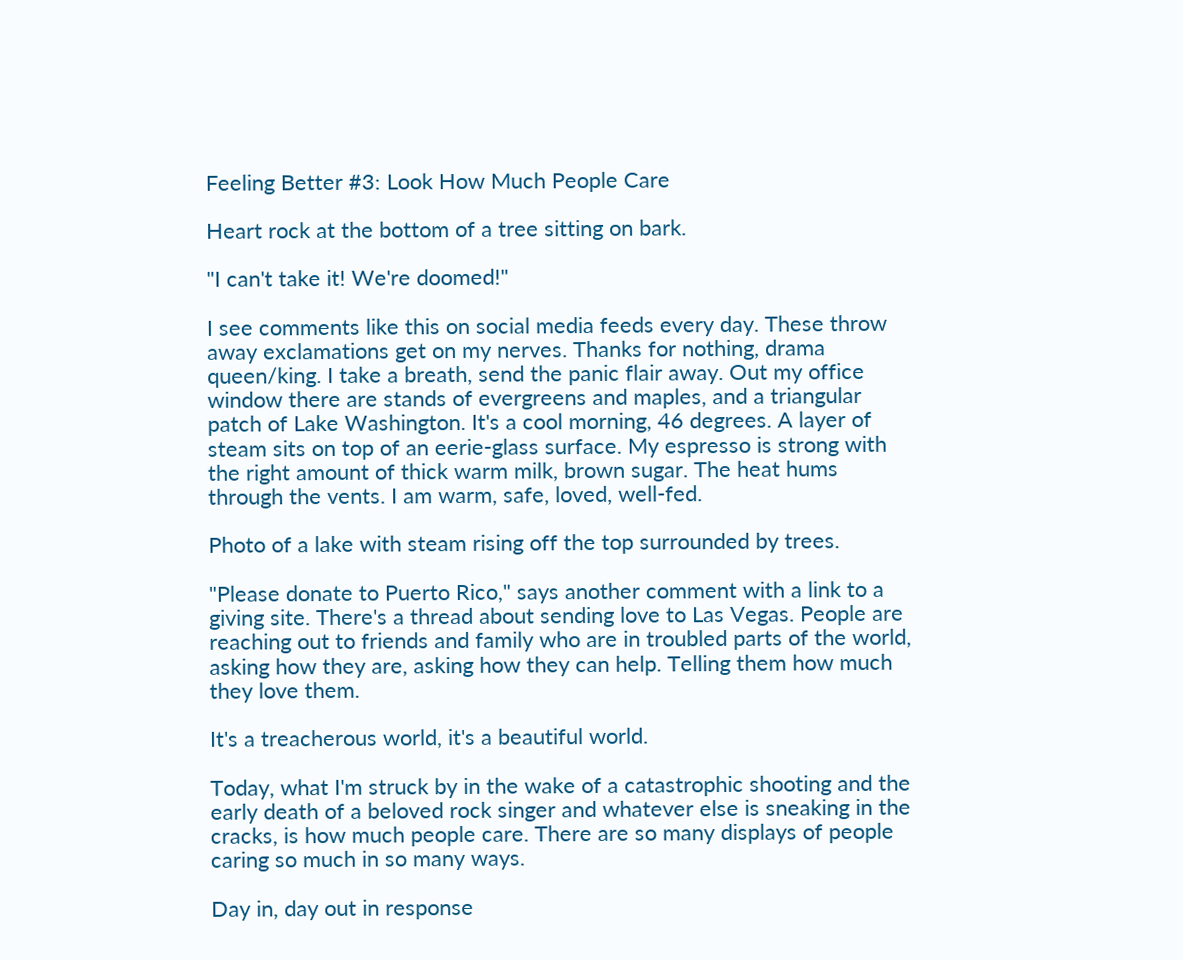Feeling Better #3: Look How Much People Care

Heart rock at the bottom of a tree sitting on bark.

"I can't take it! We're doomed!"

I see comments like this on social media feeds every day. These throw away exclamations get on my nerves. Thanks for nothing, drama queen/king. I take a breath, send the panic flair away. Out my office window there are stands of evergreens and maples, and a triangular patch of Lake Washington. It's a cool morning, 46 degrees. A layer of steam sits on top of an eerie-glass surface. My espresso is strong with the right amount of thick warm milk, brown sugar. The heat hums through the vents. I am warm, safe, loved, well-fed.

Photo of a lake with steam rising off the top surrounded by trees.

"Please donate to Puerto Rico," says another comment with a link to a giving site. There's a thread about sending love to Las Vegas. People are reaching out to friends and family who are in troubled parts of the world, asking how they are, asking how they can help. Telling them how much they love them.

It's a treacherous world, it's a beautiful world.

Today, what I'm struck by in the wake of a catastrophic shooting and the early death of a beloved rock singer and whatever else is sneaking in the cracks, is how much people care. There are so many displays of people caring so much in so many ways.

Day in, day out in response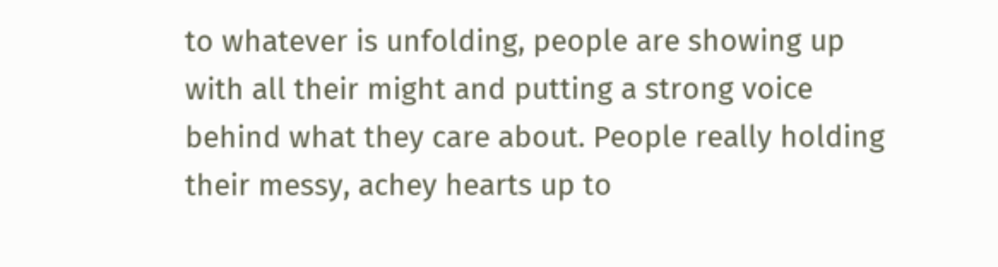to whatever is unfolding, people are showing up with all their might and putting a strong voice behind what they care about. People really holding their messy, achey hearts up to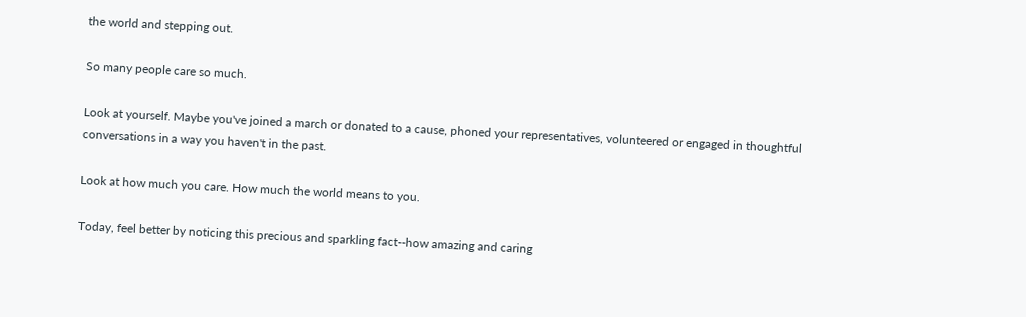the world and stepping out.

So many people care so much.

Look at yourself. Maybe you've joined a march or donated to a cause, phoned your representatives, volunteered or engaged in thoughtful conversations in a way you haven't in the past.

Look at how much you care. How much the world means to you.

Today, feel better by noticing this precious and sparkling fact--how amazing and caring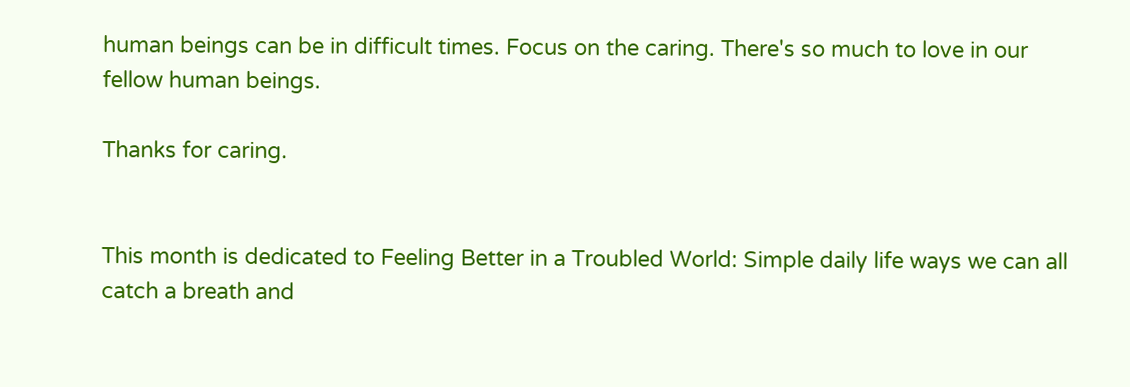human beings can be in difficult times. Focus on the caring. There's so much to love in our fellow human beings.

Thanks for caring.


This month is dedicated to Feeling Better in a Troubled World: Simple daily life ways we can all catch a breath and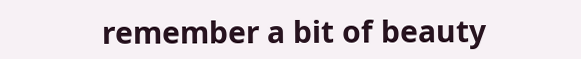remember a bit of beauty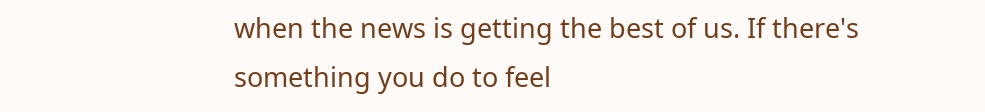when the news is getting the best of us. If there's something you do to feel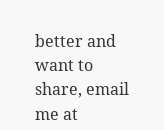better and want to share, email me at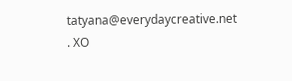tatyana@everydaycreative.net . XO